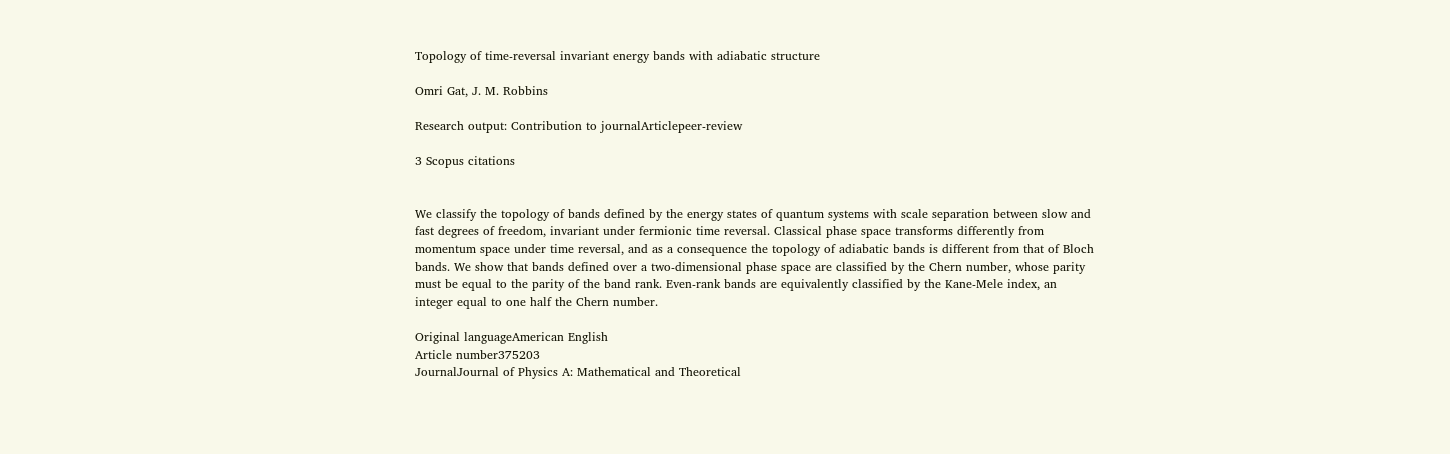Topology of time-reversal invariant energy bands with adiabatic structure

Omri Gat, J. M. Robbins

Research output: Contribution to journalArticlepeer-review

3 Scopus citations


We classify the topology of bands defined by the energy states of quantum systems with scale separation between slow and fast degrees of freedom, invariant under fermionic time reversal. Classical phase space transforms differently from momentum space under time reversal, and as a consequence the topology of adiabatic bands is different from that of Bloch bands. We show that bands defined over a two-dimensional phase space are classified by the Chern number, whose parity must be equal to the parity of the band rank. Even-rank bands are equivalently classified by the Kane-Mele index, an integer equal to one half the Chern number.

Original languageAmerican English
Article number375203
JournalJournal of Physics A: Mathematical and Theoretical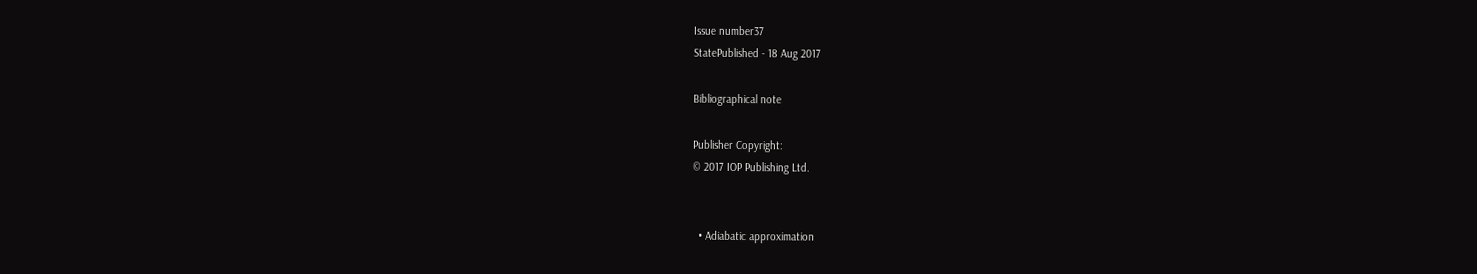Issue number37
StatePublished - 18 Aug 2017

Bibliographical note

Publisher Copyright:
© 2017 IOP Publishing Ltd.


  • Adiabatic approximation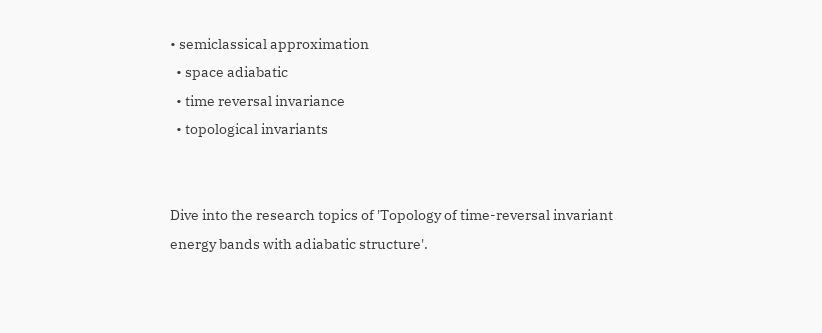• semiclassical approximation
  • space adiabatic
  • time reversal invariance
  • topological invariants


Dive into the research topics of 'Topology of time-reversal invariant energy bands with adiabatic structure'.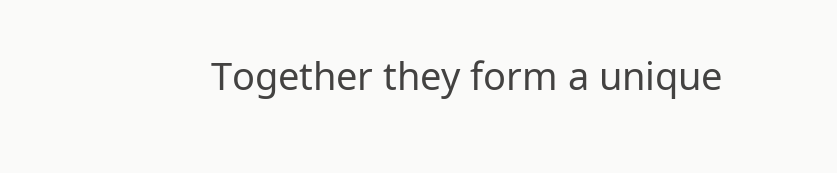Together they form a unique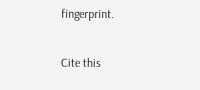fingerprint.

Cite this